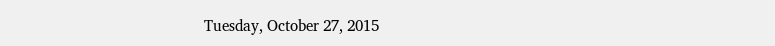Tuesday, October 27, 2015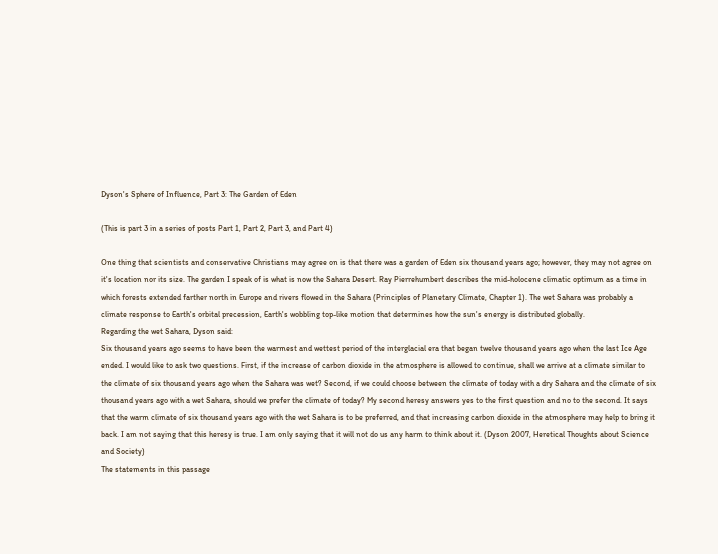Dyson's Sphere of Influence, Part 3: The Garden of Eden

(This is part 3 in a series of posts Part 1, Part 2, Part 3, and Part 4)

One thing that scientists and conservative Christians may agree on is that there was a garden of Eden six thousand years ago; however, they may not agree on it's location nor its size. The garden I speak of is what is now the Sahara Desert. Ray Pierrehumbert describes the mid-holocene climatic optimum as a time in which forests extended farther north in Europe and rivers flowed in the Sahara (Principles of Planetary Climate, Chapter 1). The wet Sahara was probably a climate response to Earth's orbital precession, Earth's wobbling top-like motion that determines how the sun's energy is distributed globally.
Regarding the wet Sahara, Dyson said:
Six thousand years ago seems to have been the warmest and wettest period of the interglacial era that began twelve thousand years ago when the last Ice Age ended. I would like to ask two questions. First, if the increase of carbon dioxide in the atmosphere is allowed to continue, shall we arrive at a climate similar to the climate of six thousand years ago when the Sahara was wet? Second, if we could choose between the climate of today with a dry Sahara and the climate of six thousand years ago with a wet Sahara, should we prefer the climate of today? My second heresy answers yes to the first question and no to the second. It says that the warm climate of six thousand years ago with the wet Sahara is to be preferred, and that increasing carbon dioxide in the atmosphere may help to bring it back. I am not saying that this heresy is true. I am only saying that it will not do us any harm to think about it. (Dyson 2007, Heretical Thoughts about Science and Society)
The statements in this passage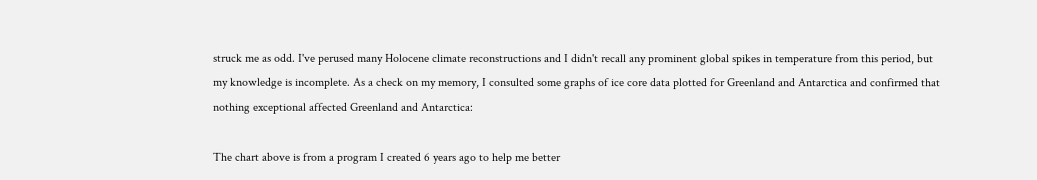struck me as odd. I've perused many Holocene climate reconstructions and I didn't recall any prominent global spikes in temperature from this period, but my knowledge is incomplete. As a check on my memory, I consulted some graphs of ice core data plotted for Greenland and Antarctica and confirmed that nothing exceptional affected Greenland and Antarctica:

The chart above is from a program I created 6 years ago to help me better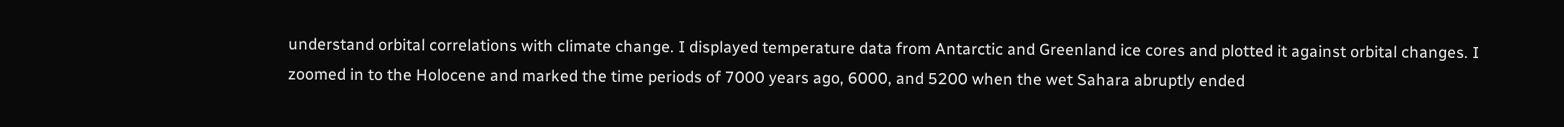understand orbital correlations with climate change. I displayed temperature data from Antarctic and Greenland ice cores and plotted it against orbital changes. I zoomed in to the Holocene and marked the time periods of 7000 years ago, 6000, and 5200 when the wet Sahara abruptly ended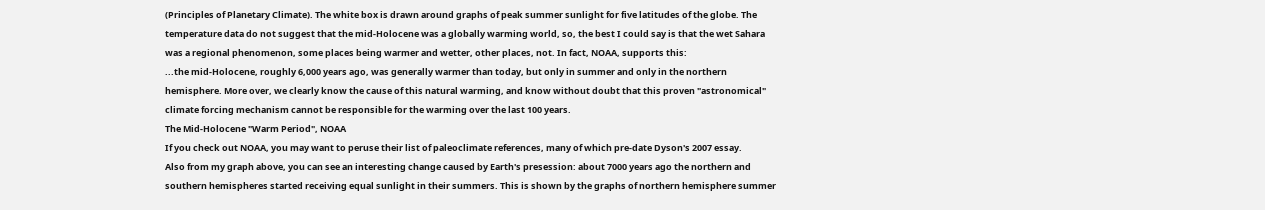(Principles of Planetary Climate). The white box is drawn around graphs of peak summer sunlight for five latitudes of the globe. The temperature data do not suggest that the mid-Holocene was a globally warming world, so, the best I could say is that the wet Sahara was a regional phenomenon, some places being warmer and wetter, other places, not. In fact, NOAA, supports this:
...the mid-Holocene, roughly 6,000 years ago, was generally warmer than today, but only in summer and only in the northern hemisphere. More over, we clearly know the cause of this natural warming, and know without doubt that this proven "astronomical" climate forcing mechanism cannot be responsible for the warming over the last 100 years.
The Mid-Holocene "Warm Period", NOAA
If you check out NOAA, you may want to peruse their list of paleoclimate references, many of which pre-date Dyson's 2007 essay.
Also from my graph above, you can see an interesting change caused by Earth's presession: about 7000 years ago the northern and southern hemispheres started receiving equal sunlight in their summers. This is shown by the graphs of northern hemisphere summer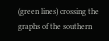(green lines) crossing the graphs of the southern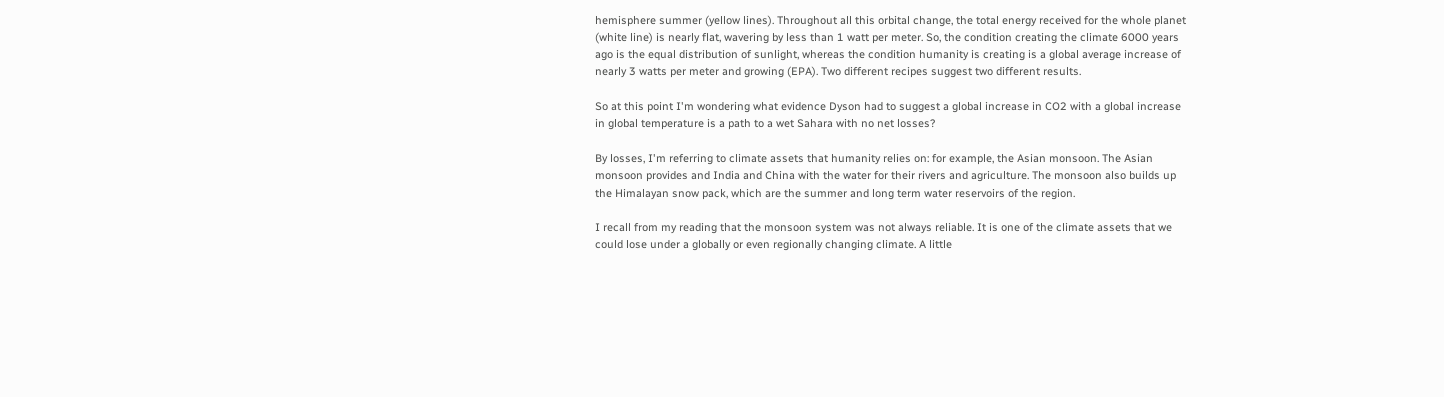hemisphere summer (yellow lines). Throughout all this orbital change, the total energy received for the whole planet (white line) is nearly flat, wavering by less than 1 watt per meter. So, the condition creating the climate 6000 years ago is the equal distribution of sunlight, whereas the condition humanity is creating is a global average increase of nearly 3 watts per meter and growing (EPA). Two different recipes suggest two different results.

So at this point I'm wondering what evidence Dyson had to suggest a global increase in CO2 with a global increase in global temperature is a path to a wet Sahara with no net losses?

By losses, I'm referring to climate assets that humanity relies on: for example, the Asian monsoon. The Asian monsoon provides and India and China with the water for their rivers and agriculture. The monsoon also builds up the Himalayan snow pack, which are the summer and long term water reservoirs of the region.

I recall from my reading that the monsoon system was not always reliable. It is one of the climate assets that we could lose under a globally or even regionally changing climate. A little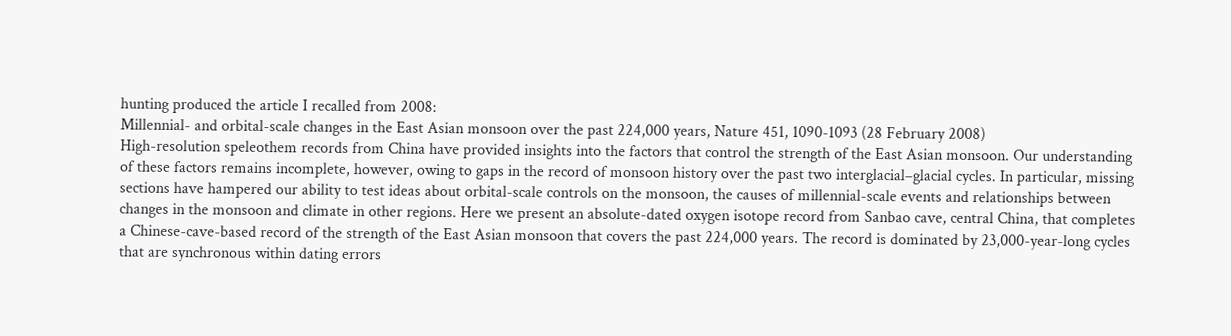hunting produced the article I recalled from 2008:
Millennial- and orbital-scale changes in the East Asian monsoon over the past 224,000 years, Nature 451, 1090-1093 (28 February 2008)
High-resolution speleothem records from China have provided insights into the factors that control the strength of the East Asian monsoon. Our understanding of these factors remains incomplete, however, owing to gaps in the record of monsoon history over the past two interglacial–glacial cycles. In particular, missing sections have hampered our ability to test ideas about orbital-scale controls on the monsoon, the causes of millennial-scale events and relationships between changes in the monsoon and climate in other regions. Here we present an absolute-dated oxygen isotope record from Sanbao cave, central China, that completes a Chinese-cave-based record of the strength of the East Asian monsoon that covers the past 224,000 years. The record is dominated by 23,000-year-long cycles that are synchronous within dating errors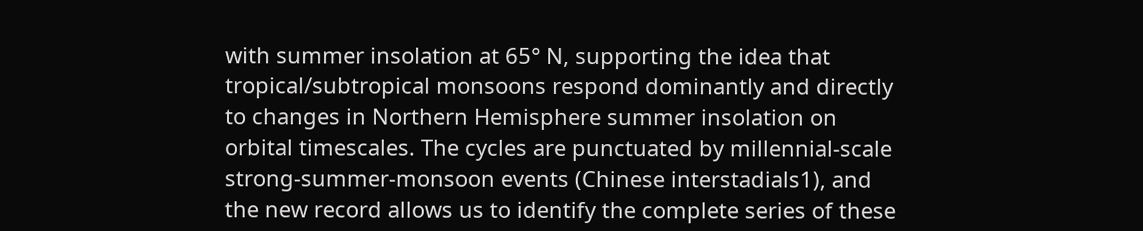with summer insolation at 65° N, supporting the idea that tropical/subtropical monsoons respond dominantly and directly to changes in Northern Hemisphere summer insolation on orbital timescales. The cycles are punctuated by millennial-scale strong-summer-monsoon events (Chinese interstadials1), and the new record allows us to identify the complete series of these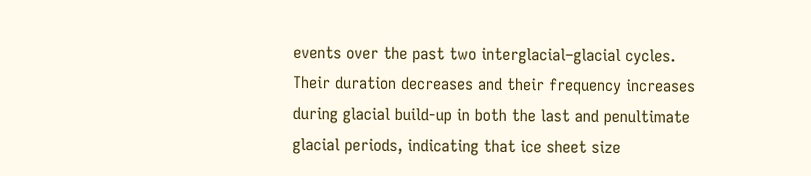events over the past two interglacial–glacial cycles. Their duration decreases and their frequency increases during glacial build-up in both the last and penultimate glacial periods, indicating that ice sheet size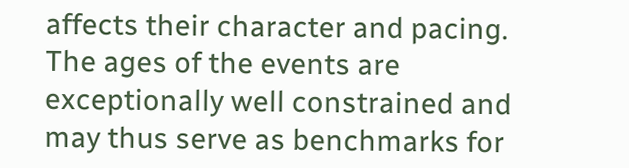affects their character and pacing. The ages of the events are exceptionally well constrained and may thus serve as benchmarks for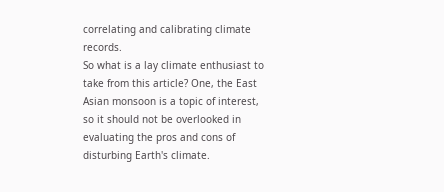correlating and calibrating climate records.
So what is a lay climate enthusiast to take from this article? One, the East Asian monsoon is a topic of interest, so it should not be overlooked in evaluating the pros and cons of disturbing Earth's climate.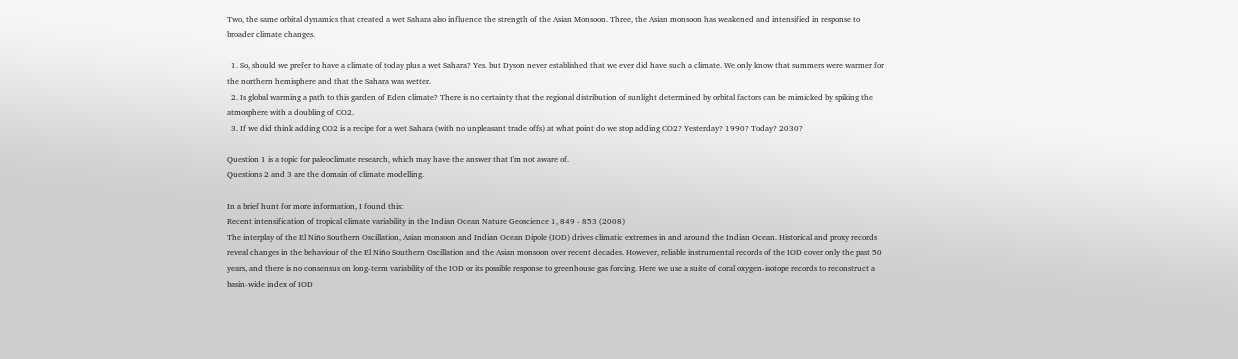Two, the same orbital dynamics that created a wet Sahara also influence the strength of the Asian Monsoon. Three, the Asian monsoon has weakened and intensified in response to broader climate changes.

  1. So, should we prefer to have a climate of today plus a wet Sahara? Yes. but Dyson never established that we ever did have such a climate. We only know that summers were warmer for the northern hemisphere and that the Sahara was wetter.
  2. Is global warming a path to this garden of Eden climate? There is no certainty that the regional distribution of sunlight determined by orbital factors can be mimicked by spiking the atmosphere with a doubling of CO2.
  3. If we did think adding CO2 is a recipe for a wet Sahara (with no unpleasant trade offs) at what point do we stop adding CO2? Yesterday? 1990? Today? 2030?

Question 1 is a topic for paleoclimate research, which may have the answer that I'm not aware of.
Questions 2 and 3 are the domain of climate modelling.

In a brief hunt for more information, I found this:
Recent intensification of tropical climate variability in the Indian Ocean Nature Geoscience 1, 849 - 853 (2008)
The interplay of the El Niño Southern Oscillation, Asian monsoon and Indian Ocean Dipole (IOD) drives climatic extremes in and around the Indian Ocean. Historical and proxy records reveal changes in the behaviour of the El Niño Southern Oscillation and the Asian monsoon over recent decades. However, reliable instrumental records of the IOD cover only the past 50 years, and there is no consensus on long-term variability of the IOD or its possible response to greenhouse gas forcing. Here we use a suite of coral oxygen-isotope records to reconstruct a basin-wide index of IOD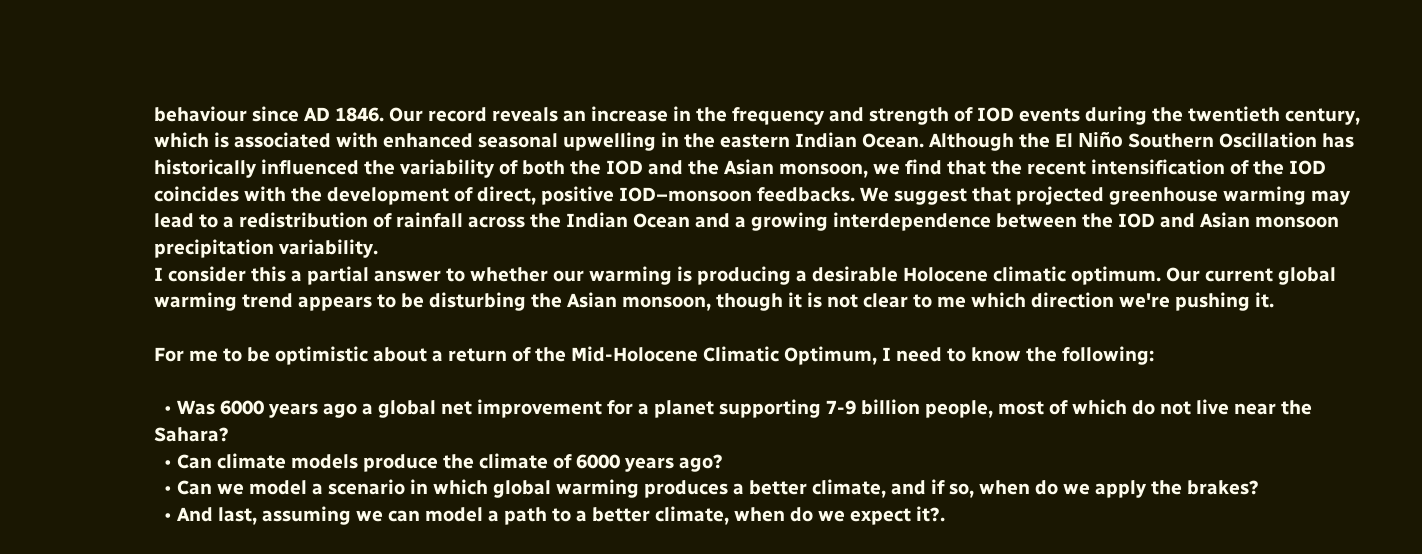behaviour since AD 1846. Our record reveals an increase in the frequency and strength of IOD events during the twentieth century, which is associated with enhanced seasonal upwelling in the eastern Indian Ocean. Although the El Niño Southern Oscillation has historically influenced the variability of both the IOD and the Asian monsoon, we find that the recent intensification of the IOD coincides with the development of direct, positive IOD–monsoon feedbacks. We suggest that projected greenhouse warming may lead to a redistribution of rainfall across the Indian Ocean and a growing interdependence between the IOD and Asian monsoon precipitation variability.
I consider this a partial answer to whether our warming is producing a desirable Holocene climatic optimum. Our current global warming trend appears to be disturbing the Asian monsoon, though it is not clear to me which direction we're pushing it.

For me to be optimistic about a return of the Mid-Holocene Climatic Optimum, I need to know the following:

  • Was 6000 years ago a global net improvement for a planet supporting 7-9 billion people, most of which do not live near the Sahara?
  • Can climate models produce the climate of 6000 years ago?
  • Can we model a scenario in which global warming produces a better climate, and if so, when do we apply the brakes?
  • And last, assuming we can model a path to a better climate, when do we expect it?.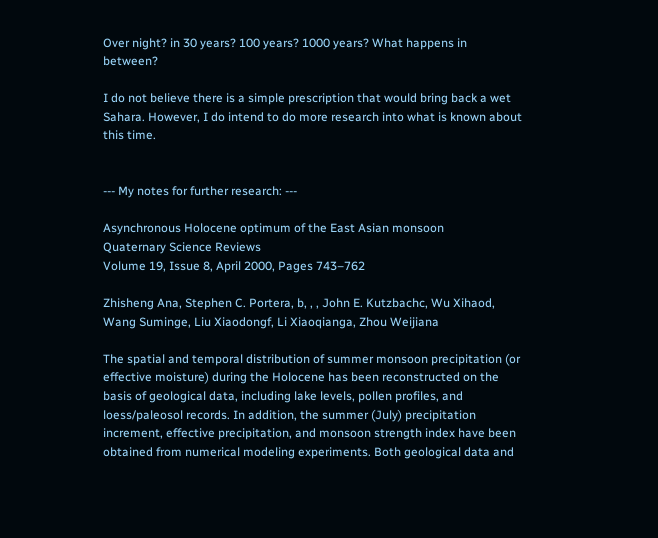Over night? in 30 years? 100 years? 1000 years? What happens in between?

I do not believe there is a simple prescription that would bring back a wet Sahara. However, I do intend to do more research into what is known about this time.


--- My notes for further research: ---

Asynchronous Holocene optimum of the East Asian monsoon
Quaternary Science Reviews
Volume 19, Issue 8, April 2000, Pages 743–762

Zhisheng Ana, Stephen C. Portera, b, , , John E. Kutzbachc, Wu Xihaod, Wang Suminge, Liu Xiaodongf, Li Xiaoqianga, Zhou Weijiana

The spatial and temporal distribution of summer monsoon precipitation (or effective moisture) during the Holocene has been reconstructed on the basis of geological data, including lake levels, pollen profiles, and loess/paleosol records. In addition, the summer (July) precipitation increment, effective precipitation, and monsoon strength index have been obtained from numerical modeling experiments. Both geological data and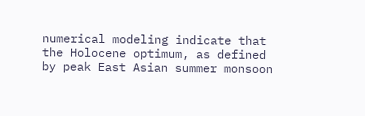numerical modeling indicate that the Holocene optimum, as defined by peak East Asian summer monsoon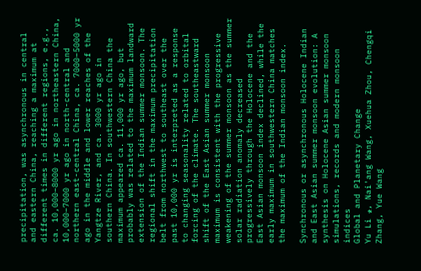precipitation, was asynchronous in central and eastern China, reaching a maximum at different times in different regions, e.g., ca. 10,000–8000 yr ago in northeastern China, 10,000–7000 yr ago in north-central and northern east-central China, ca. 7000–5000 yr ago in the middle and lower reaches of the Yangtze River, and ca. 3000 yr ago in southern China. In southwestern China the maximum appeared ca. 11,000 yr ago, but probably was related to the maximum landward extension of the Indian summer monsoon. The regional shift in the maximum precipitation belt from northwest to southeast over the past 10,000 yr is interpreted as a response to changing seasonality related to orbital forcing of the climate. The southeastward shift of the East Asian summer monsoon maximum is consistent with the progressive weakening of the summer monsoon as the summer solar radiation anomaly decreased progressively through the Holocene and the East Asian monsoon index declined, while the early maximum in southwestern China matches the maximum of the Indian monsoon index.

Synchronous or asynchronous Holocene Indian and East Asian summer monsoon evolution: A synthesis on Holocene Asian summer monsoon simulations, records and modern monsoon indices
Global and Planetary Change
Yu Li ⁎, Nai'ang Wang, Xuehua Zhou, Chengqi Zhang, Yue Wang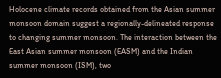Holocene climate records obtained from the Asian summer monsoon domain suggest a regionally-delineated response to changing summer monsoon. The interaction between the East Asian summer monsoon (EASM) and the Indian summer monsoon (ISM), two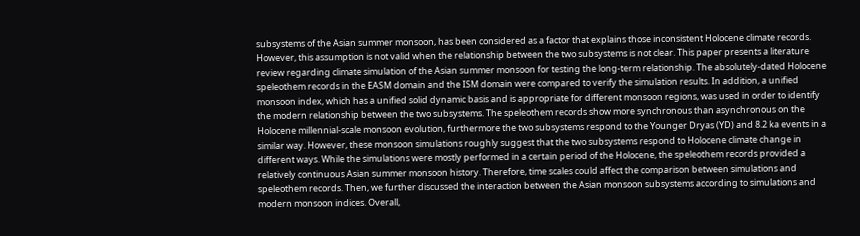subsystems of the Asian summer monsoon, has been considered as a factor that explains those inconsistent Holocene climate records. However, this assumption is not valid when the relationship between the two subsystems is not clear. This paper presents a literature review regarding climate simulation of the Asian summer monsoon for testing the long-term relationship. The absolutely-dated Holocene speleothem records in the EASM domain and the ISM domain were compared to verify the simulation results. In addition, a unified monsoon index, which has a unified solid dynamic basis and is appropriate for different monsoon regions, was used in order to identify the modern relationship between the two subsystems. The speleothem records show more synchronous than asynchronous on the Holocene millennial-scale monsoon evolution, furthermore the two subsystems respond to the Younger Dryas (YD) and 8.2 ka events in a similar way. However, these monsoon simulations roughly suggest that the two subsystems respond to Holocene climate change in different ways. While the simulations were mostly performed in a certain period of the Holocene, the speleothem records provided a relatively continuous Asian summer monsoon history. Therefore, time scales could affect the comparison between simulations and speleothem records. Then, we further discussed the interaction between the Asian monsoon subsystems according to simulations and modern monsoon indices. Overall,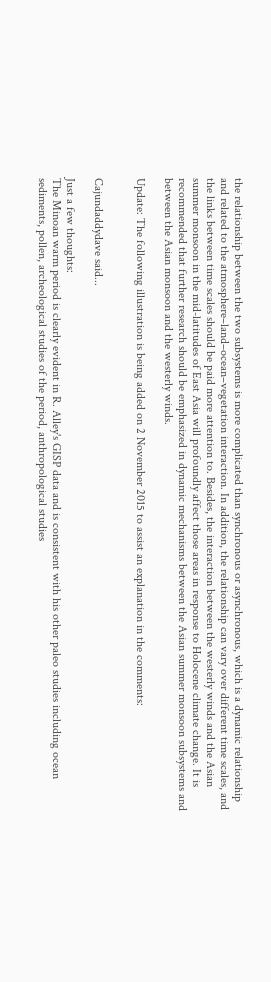the relationship between the two subsystems is more complicated than synchronous or asynchronous, which is a dynamic relationship and related to the atmosphere–land–ocean–vegetation interaction. In addition, the relationship can vary over different time scales, and the links between time scales should be paid more attention to. Besides, the interaction between the westerly winds and the Asian summer monsoon in the mid-latitudes of East Asia will profoundly affect those areas in response to Holocene climate change. It is recommended that further research should be emphasized in dynamic mechanisms between the Asian summer monsoon subsystems and between the Asian monsoon and the westerly winds.

Update: The following illustration is being added on 2 November 2015 to assist an explanation in the comments:


Cajundaddydave said...

Just a few thoughts:
The Minoan warm period is clearly evident in R. Alley's GISP data and is consistent with his other paleo studies including ocean sediments, pollen, archeological studies of the period, anthropological studies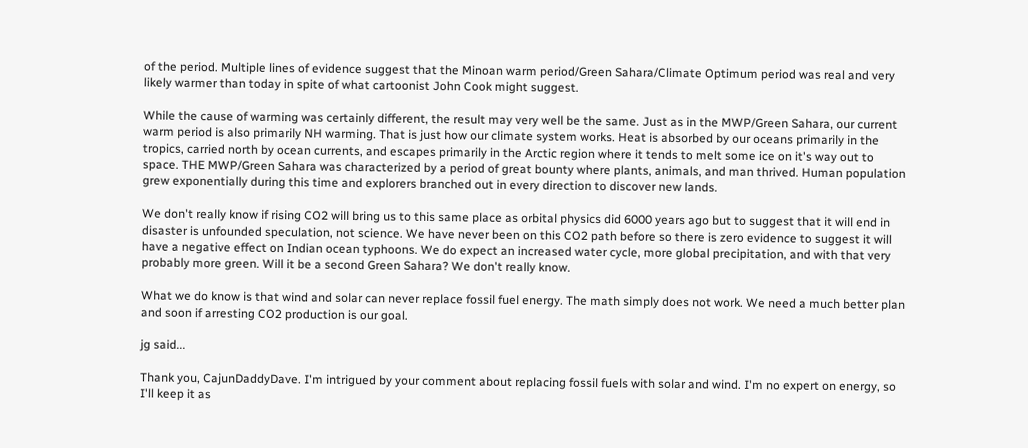of the period. Multiple lines of evidence suggest that the Minoan warm period/Green Sahara/Climate Optimum period was real and very likely warmer than today in spite of what cartoonist John Cook might suggest.

While the cause of warming was certainly different, the result may very well be the same. Just as in the MWP/Green Sahara, our current warm period is also primarily NH warming. That is just how our climate system works. Heat is absorbed by our oceans primarily in the tropics, carried north by ocean currents, and escapes primarily in the Arctic region where it tends to melt some ice on it's way out to space. THE MWP/Green Sahara was characterized by a period of great bounty where plants, animals, and man thrived. Human population grew exponentially during this time and explorers branched out in every direction to discover new lands.

We don't really know if rising CO2 will bring us to this same place as orbital physics did 6000 years ago but to suggest that it will end in disaster is unfounded speculation, not science. We have never been on this CO2 path before so there is zero evidence to suggest it will have a negative effect on Indian ocean typhoons. We do expect an increased water cycle, more global precipitation, and with that very probably more green. Will it be a second Green Sahara? We don't really know.

What we do know is that wind and solar can never replace fossil fuel energy. The math simply does not work. We need a much better plan and soon if arresting CO2 production is our goal.

jg said...

Thank you, CajunDaddyDave. I'm intrigued by your comment about replacing fossil fuels with solar and wind. I'm no expert on energy, so I'll keep it as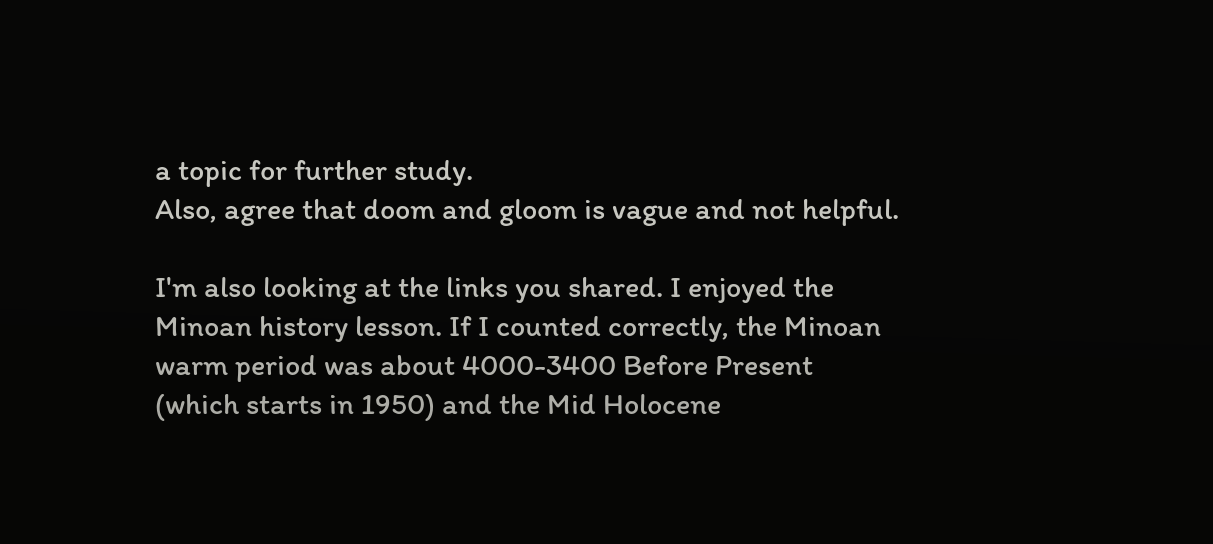a topic for further study.
Also, agree that doom and gloom is vague and not helpful.

I'm also looking at the links you shared. I enjoyed the Minoan history lesson. If I counted correctly, the Minoan warm period was about 4000-3400 Before Present (which starts in 1950) and the Mid Holocene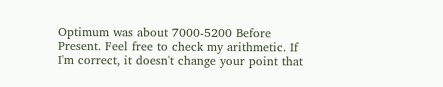Optimum was about 7000-5200 Before Present. Feel free to check my arithmetic. If I'm correct, it doesn't change your point that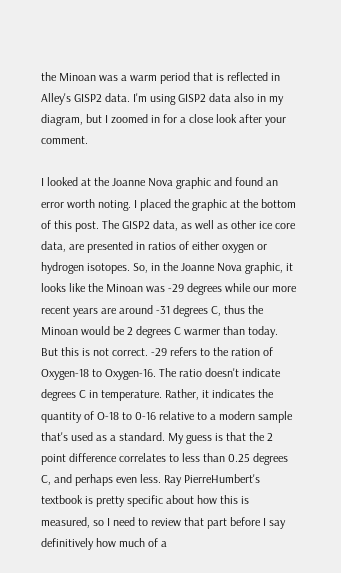the Minoan was a warm period that is reflected in Alley's GISP2 data. I'm using GISP2 data also in my diagram, but I zoomed in for a close look after your comment.

I looked at the Joanne Nova graphic and found an error worth noting. I placed the graphic at the bottom of this post. The GISP2 data, as well as other ice core data, are presented in ratios of either oxygen or hydrogen isotopes. So, in the Joanne Nova graphic, it looks like the Minoan was -29 degrees while our more recent years are around -31 degrees C, thus the Minoan would be 2 degrees C warmer than today. But this is not correct. -29 refers to the ration of Oxygen-18 to Oxygen-16. The ratio doesn't indicate degrees C in temperature. Rather, it indicates the quantity of O-18 to 0-16 relative to a modern sample that's used as a standard. My guess is that the 2 point difference correlates to less than 0.25 degrees C, and perhaps even less. Ray PierreHumbert's textbook is pretty specific about how this is measured, so I need to review that part before I say definitively how much of a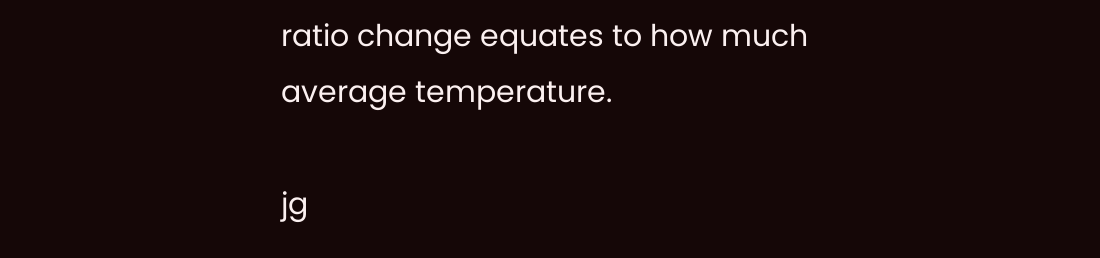ratio change equates to how much average temperature.

jg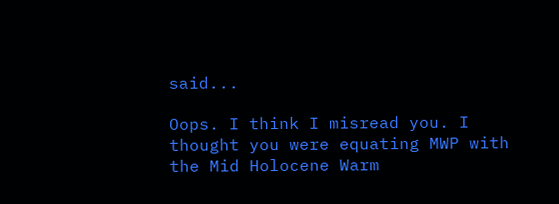said...

Oops. I think I misread you. I thought you were equating MWP with the Mid Holocene Warm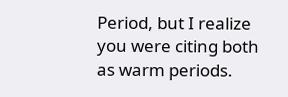Period, but I realize you were citing both as warm periods.